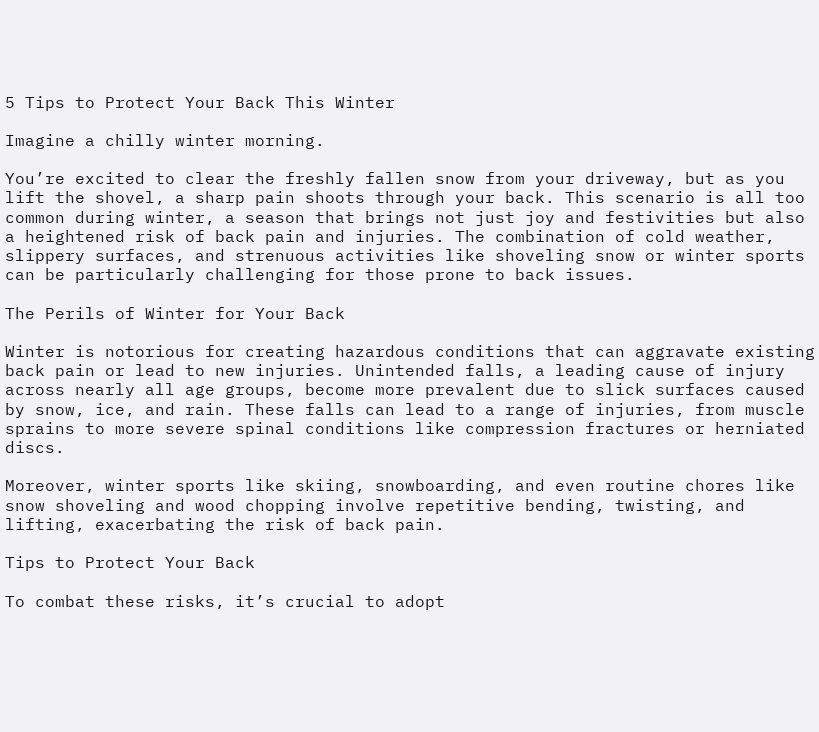5 Tips to Protect Your Back This Winter

Imagine a chilly winter morning.

You’re excited to clear the freshly fallen snow from your driveway, but as you lift the shovel, a sharp pain shoots through your back. This scenario is all too common during winter, a season that brings not just joy and festivities but also a heightened risk of back pain and injuries. The combination of cold weather, slippery surfaces, and strenuous activities like shoveling snow or winter sports can be particularly challenging for those prone to back issues.

The Perils of Winter for Your Back

Winter is notorious for creating hazardous conditions that can aggravate existing back pain or lead to new injuries. Unintended falls, a leading cause of injury across nearly all age groups, become more prevalent due to slick surfaces caused by snow, ice, and rain. These falls can lead to a range of injuries, from muscle sprains to more severe spinal conditions like compression fractures or herniated discs.

Moreover, winter sports like skiing, snowboarding, and even routine chores like snow shoveling and wood chopping involve repetitive bending, twisting, and lifting, exacerbating the risk of back pain.

Tips to Protect Your Back

To combat these risks, it’s crucial to adopt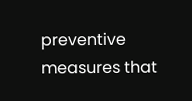preventive measures that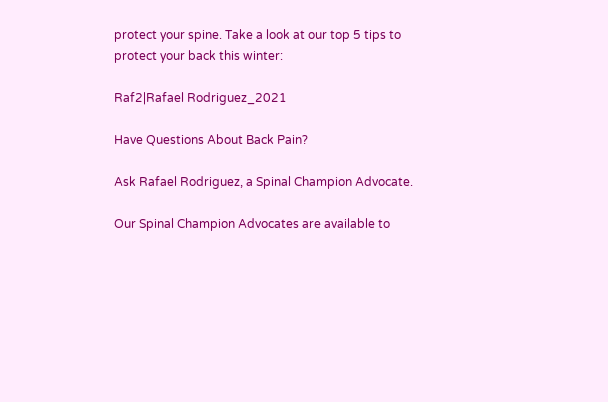protect your spine. Take a look at our top 5 tips to protect your back this winter:

Raf2|Rafael Rodriguez_2021

Have Questions About Back Pain?

Ask Rafael Rodriguez, a Spinal Champion Advocate.

Our Spinal Champion Advocates are available to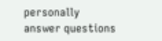personally answer questions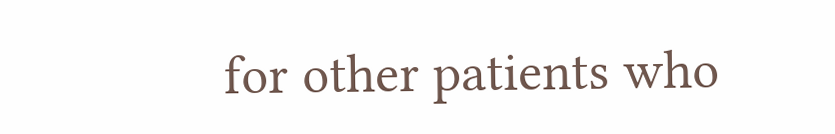for other patients who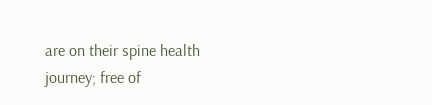are on their spine health journey; free of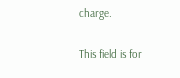charge.

This field is for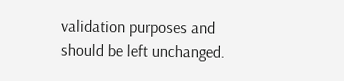validation purposes and should be left unchanged.